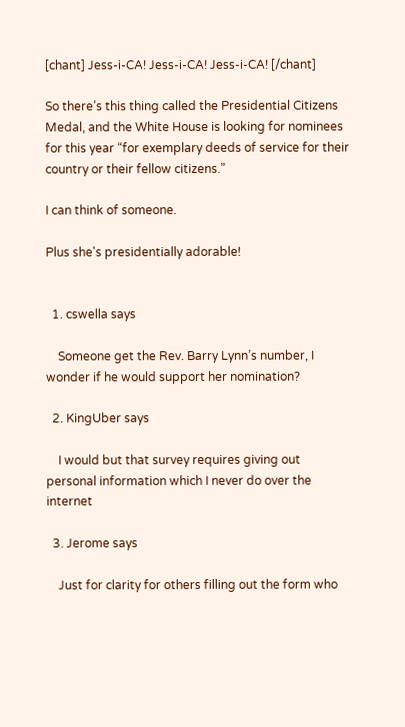[chant] Jess-i-CA! Jess-i-CA! Jess-i-CA! [/chant]

So there’s this thing called the Presidential Citizens Medal, and the White House is looking for nominees for this year “for exemplary deeds of service for their country or their fellow citizens.”

I can think of someone.

Plus she's presidentially adorable!


  1. cswella says

    Someone get the Rev. Barry Lynn’s number, I wonder if he would support her nomination?

  2. KingUber says

    I would but that survey requires giving out personal information which I never do over the internet

  3. Jerome says

    Just for clarity for others filling out the form who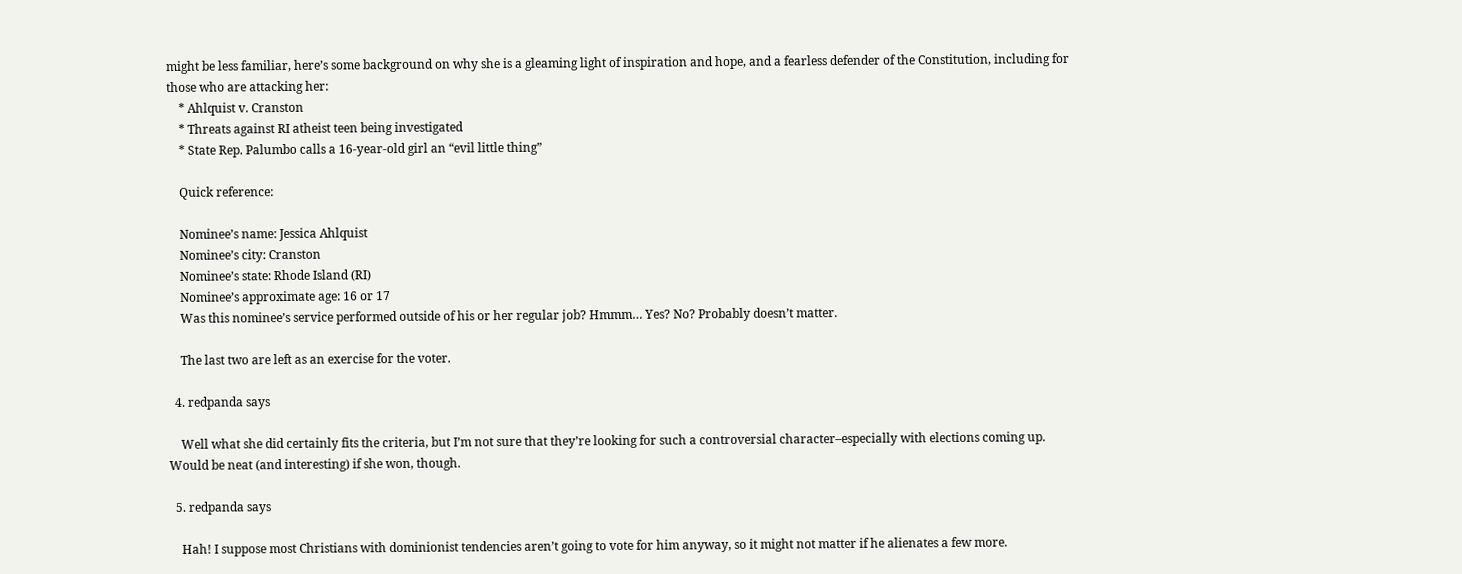might be less familiar, here’s some background on why she is a gleaming light of inspiration and hope, and a fearless defender of the Constitution, including for those who are attacking her:
    * Ahlquist v. Cranston
    * Threats against RI atheist teen being investigated
    * State Rep. Palumbo calls a 16-year-old girl an “evil little thing”

    Quick reference:

    Nominee’s name: Jessica Ahlquist
    Nominee’s city: Cranston
    Nominee’s state: Rhode Island (RI)
    Nominee’s approximate age: 16 or 17
    Was this nominee’s service performed outside of his or her regular job? Hmmm… Yes? No? Probably doesn’t matter.

    The last two are left as an exercise for the voter.

  4. redpanda says

    Well what she did certainly fits the criteria, but I’m not sure that they’re looking for such a controversial character–especially with elections coming up. Would be neat (and interesting) if she won, though.

  5. redpanda says

    Hah! I suppose most Christians with dominionist tendencies aren’t going to vote for him anyway, so it might not matter if he alienates a few more.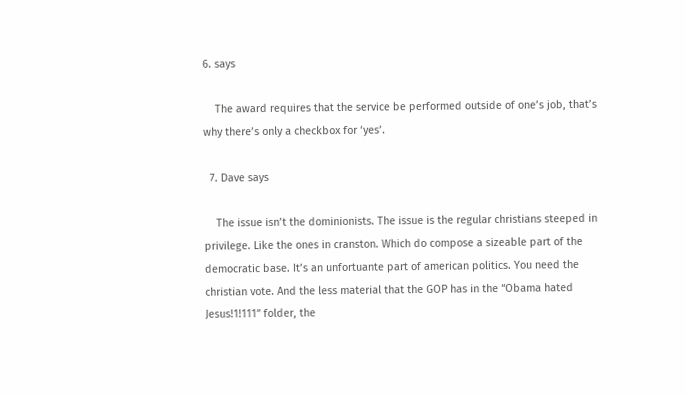6. says

    The award requires that the service be performed outside of one’s job, that’s why there’s only a checkbox for ‘yes’.

  7. Dave says

    The issue isn’t the dominionists. The issue is the regular christians steeped in privilege. Like the ones in cranston. Which do compose a sizeable part of the democratic base. It’s an unfortuante part of american politics. You need the christian vote. And the less material that the GOP has in the “Obama hated Jesus!1!111” folder, the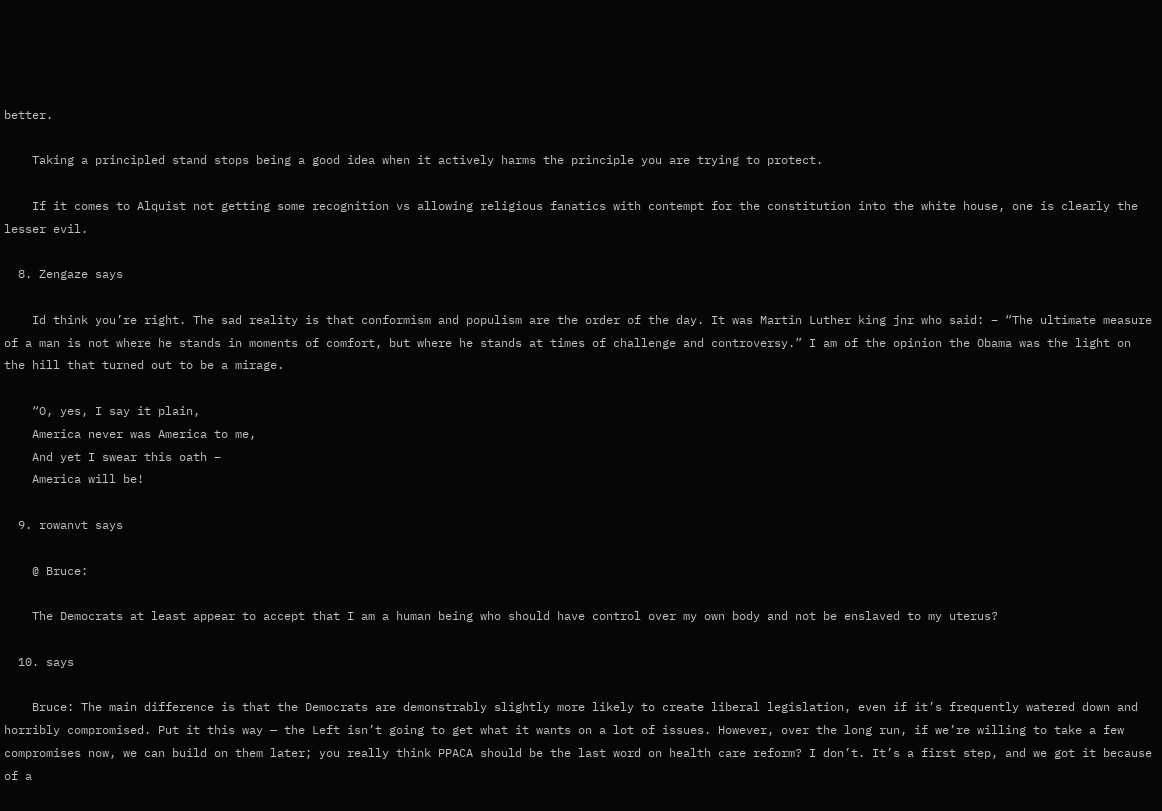better.

    Taking a principled stand stops being a good idea when it actively harms the principle you are trying to protect.

    If it comes to Alquist not getting some recognition vs allowing religious fanatics with contempt for the constitution into the white house, one is clearly the lesser evil.

  8. Zengaze says

    Id think you’re right. The sad reality is that conformism and populism are the order of the day. It was Martin Luther king jnr who said: – “The ultimate measure of a man is not where he stands in moments of comfort, but where he stands at times of challenge and controversy.” I am of the opinion the Obama was the light on the hill that turned out to be a mirage.

    “O, yes, I say it plain,
    America never was America to me,
    And yet I swear this oath –
    America will be!

  9. rowanvt says

    @ Bruce:

    The Democrats at least appear to accept that I am a human being who should have control over my own body and not be enslaved to my uterus?

  10. says

    Bruce: The main difference is that the Democrats are demonstrably slightly more likely to create liberal legislation, even if it’s frequently watered down and horribly compromised. Put it this way — the Left isn’t going to get what it wants on a lot of issues. However, over the long run, if we’re willing to take a few compromises now, we can build on them later; you really think PPACA should be the last word on health care reform? I don’t. It’s a first step, and we got it because of a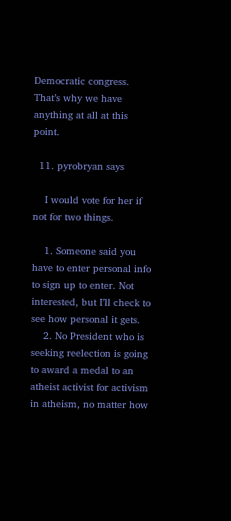Democratic congress. That’s why we have anything at all at this point.

  11. pyrobryan says

    I would vote for her if not for two things.

    1. Someone said you have to enter personal info to sign up to enter. Not interested, but I’ll check to see how personal it gets.
    2. No President who is seeking reelection is going to award a medal to an atheist activist for activism in atheism, no matter how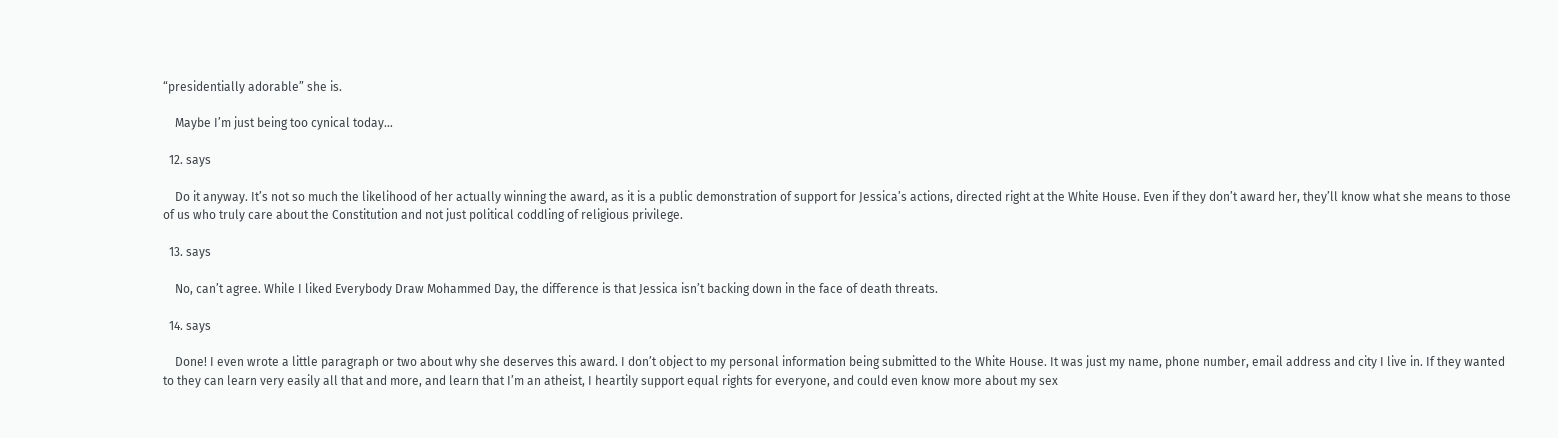“presidentially adorable” she is.

    Maybe I’m just being too cynical today…

  12. says

    Do it anyway. It’s not so much the likelihood of her actually winning the award, as it is a public demonstration of support for Jessica’s actions, directed right at the White House. Even if they don’t award her, they’ll know what she means to those of us who truly care about the Constitution and not just political coddling of religious privilege.

  13. says

    No, can’t agree. While I liked Everybody Draw Mohammed Day, the difference is that Jessica isn’t backing down in the face of death threats.

  14. says

    Done! I even wrote a little paragraph or two about why she deserves this award. I don’t object to my personal information being submitted to the White House. It was just my name, phone number, email address and city I live in. If they wanted to they can learn very easily all that and more, and learn that I’m an atheist, I heartily support equal rights for everyone, and could even know more about my sex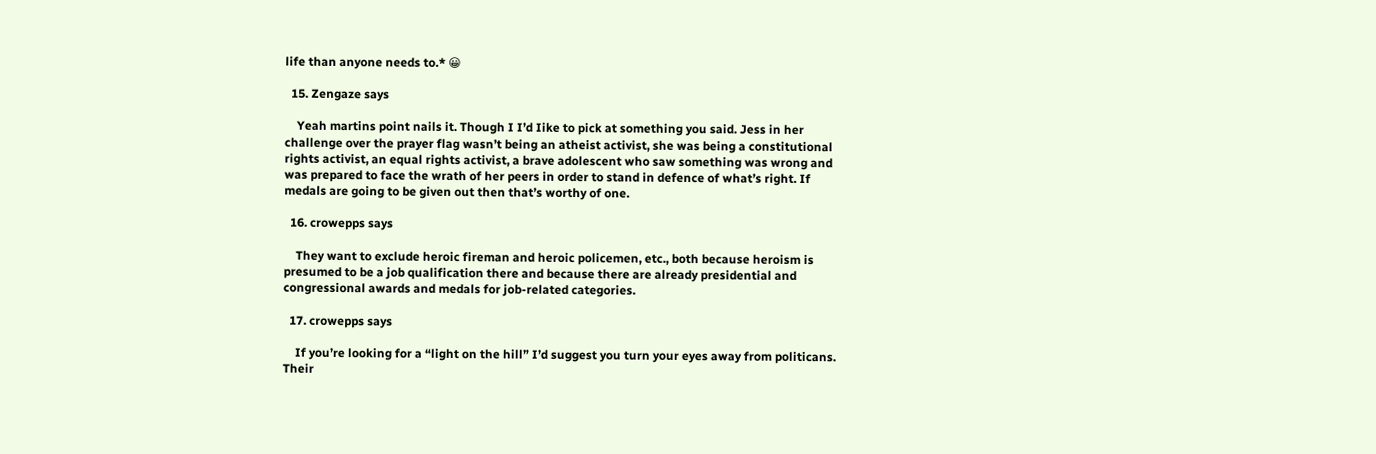life than anyone needs to.* 😀

  15. Zengaze says

    Yeah martins point nails it. Though I I’d Iike to pick at something you said. Jess in her challenge over the prayer flag wasn’t being an atheist activist, she was being a constitutional rights activist, an equal rights activist, a brave adolescent who saw something was wrong and was prepared to face the wrath of her peers in order to stand in defence of what’s right. If medals are going to be given out then that’s worthy of one.

  16. crowepps says

    They want to exclude heroic fireman and heroic policemen, etc., both because heroism is presumed to be a job qualification there and because there are already presidential and congressional awards and medals for job-related categories.

  17. crowepps says

    If you’re looking for a “light on the hill” I’d suggest you turn your eyes away from politicans. Their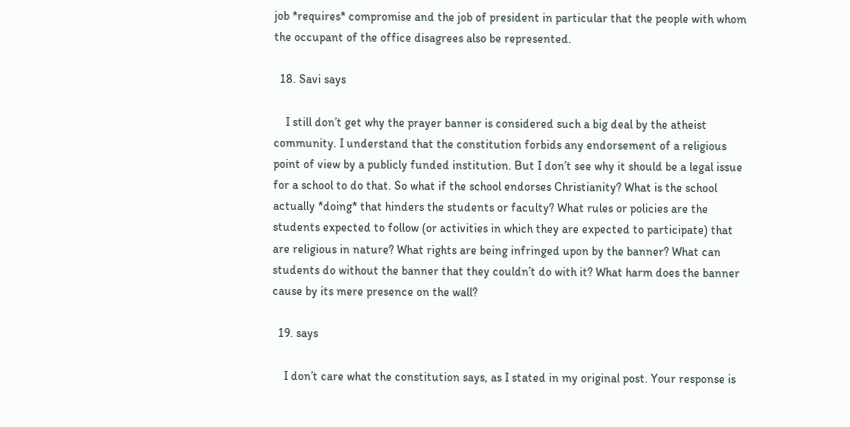job *requires* compromise and the job of president in particular that the people with whom the occupant of the office disagrees also be represented.

  18. Savi says

    I still don’t get why the prayer banner is considered such a big deal by the atheist community. I understand that the constitution forbids any endorsement of a religious point of view by a publicly funded institution. But I don’t see why it should be a legal issue for a school to do that. So what if the school endorses Christianity? What is the school actually *doing* that hinders the students or faculty? What rules or policies are the students expected to follow (or activities in which they are expected to participate) that are religious in nature? What rights are being infringed upon by the banner? What can students do without the banner that they couldn’t do with it? What harm does the banner cause by its mere presence on the wall?

  19. says

    I don’t care what the constitution says, as I stated in my original post. Your response is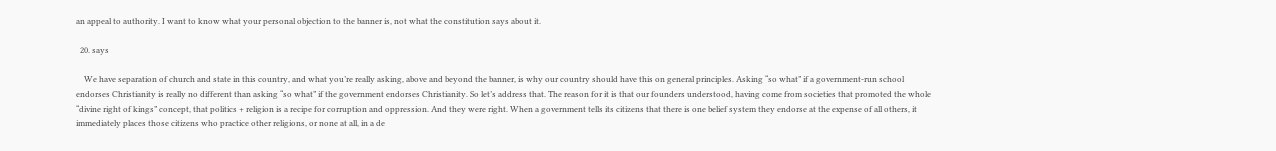an appeal to authority. I want to know what your personal objection to the banner is, not what the constitution says about it.

  20. says

    We have separation of church and state in this country, and what you’re really asking, above and beyond the banner, is why our country should have this on general principles. Asking “so what” if a government-run school endorses Christianity is really no different than asking “so what” if the government endorses Christianity. So let’s address that. The reason for it is that our founders understood, having come from societies that promoted the whole “divine right of kings” concept, that politics + religion is a recipe for corruption and oppression. And they were right. When a government tells its citizens that there is one belief system they endorse at the expense of all others, it immediately places those citizens who practice other religions, or none at all, in a de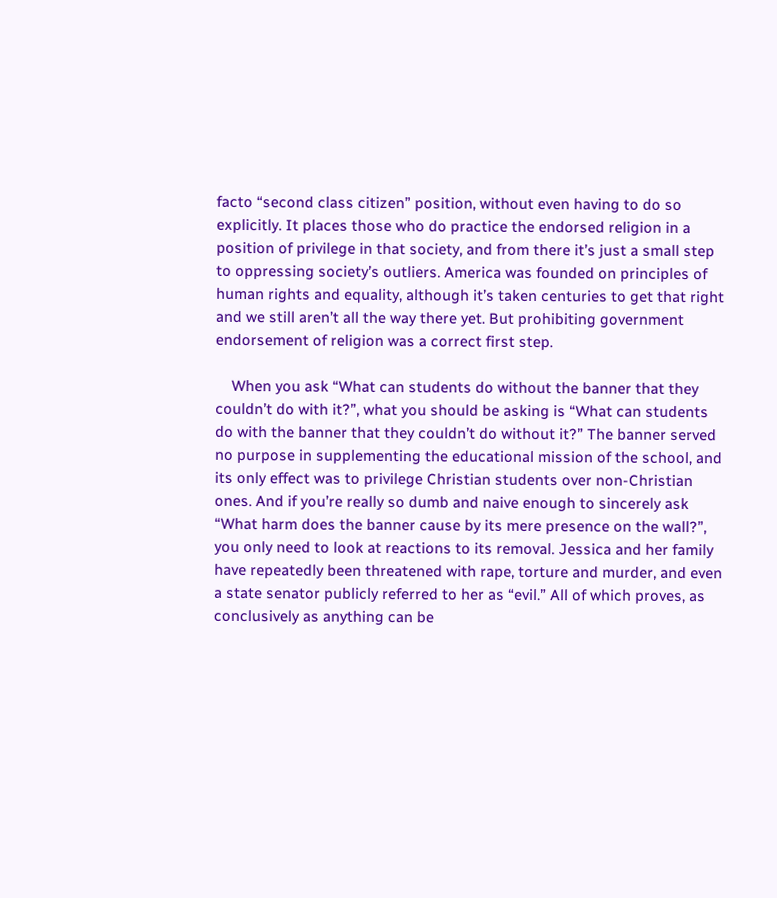facto “second class citizen” position, without even having to do so explicitly. It places those who do practice the endorsed religion in a position of privilege in that society, and from there it’s just a small step to oppressing society’s outliers. America was founded on principles of human rights and equality, although it’s taken centuries to get that right and we still aren’t all the way there yet. But prohibiting government endorsement of religion was a correct first step.

    When you ask “What can students do without the banner that they couldn’t do with it?”, what you should be asking is “What can students do with the banner that they couldn’t do without it?” The banner served no purpose in supplementing the educational mission of the school, and its only effect was to privilege Christian students over non-Christian ones. And if you’re really so dumb and naive enough to sincerely ask “What harm does the banner cause by its mere presence on the wall?”, you only need to look at reactions to its removal. Jessica and her family have repeatedly been threatened with rape, torture and murder, and even a state senator publicly referred to her as “evil.” All of which proves, as conclusively as anything can be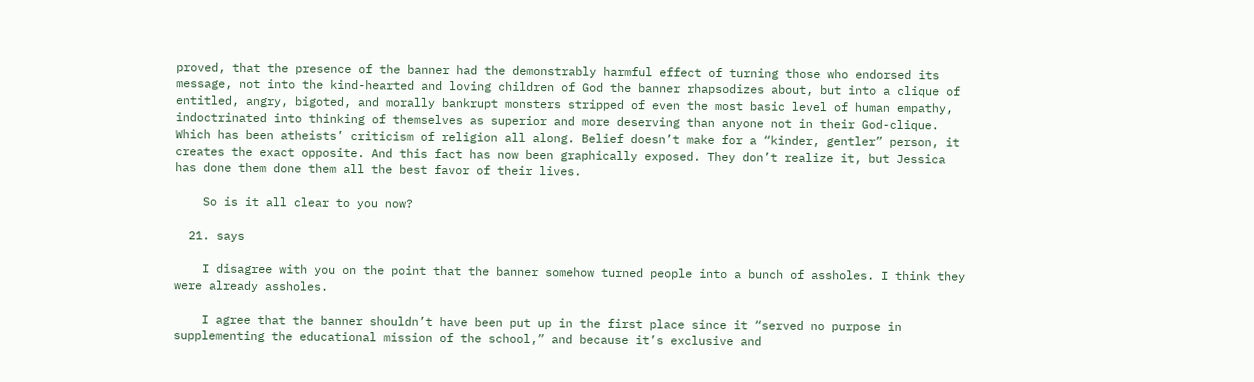proved, that the presence of the banner had the demonstrably harmful effect of turning those who endorsed its message, not into the kind-hearted and loving children of God the banner rhapsodizes about, but into a clique of entitled, angry, bigoted, and morally bankrupt monsters stripped of even the most basic level of human empathy, indoctrinated into thinking of themselves as superior and more deserving than anyone not in their God-clique. Which has been atheists’ criticism of religion all along. Belief doesn’t make for a “kinder, gentler” person, it creates the exact opposite. And this fact has now been graphically exposed. They don’t realize it, but Jessica has done them done them all the best favor of their lives.

    So is it all clear to you now?

  21. says

    I disagree with you on the point that the banner somehow turned people into a bunch of assholes. I think they were already assholes.

    I agree that the banner shouldn’t have been put up in the first place since it “served no purpose in supplementing the educational mission of the school,” and because it’s exclusive and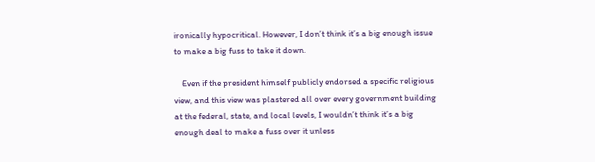ironically hypocritical. However, I don’t think it’s a big enough issue to make a big fuss to take it down.

    Even if the president himself publicly endorsed a specific religious view, and this view was plastered all over every government building at the federal, state, and local levels, I wouldn’t think it’s a big enough deal to make a fuss over it unless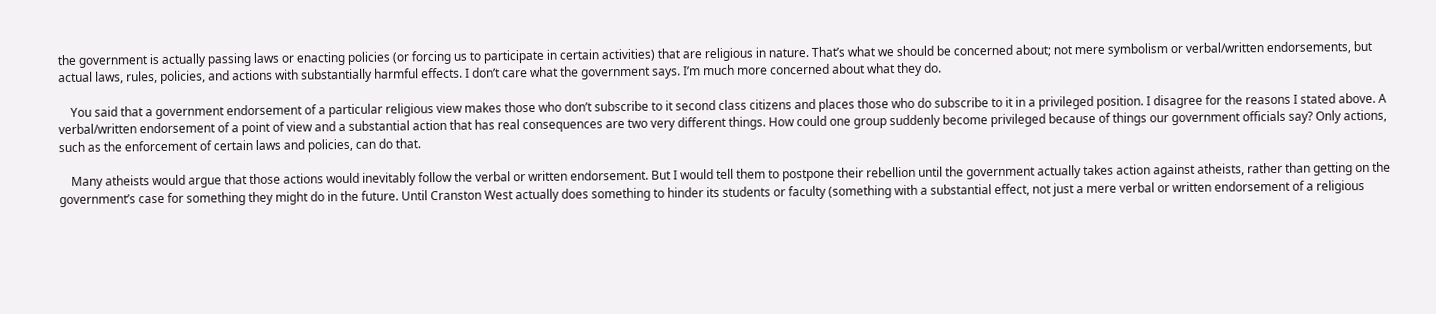the government is actually passing laws or enacting policies (or forcing us to participate in certain activities) that are religious in nature. That’s what we should be concerned about; not mere symbolism or verbal/written endorsements, but actual laws, rules, policies, and actions with substantially harmful effects. I don’t care what the government says. I’m much more concerned about what they do.

    You said that a government endorsement of a particular religious view makes those who don’t subscribe to it second class citizens and places those who do subscribe to it in a privileged position. I disagree for the reasons I stated above. A verbal/written endorsement of a point of view and a substantial action that has real consequences are two very different things. How could one group suddenly become privileged because of things our government officials say? Only actions, such as the enforcement of certain laws and policies, can do that.

    Many atheists would argue that those actions would inevitably follow the verbal or written endorsement. But I would tell them to postpone their rebellion until the government actually takes action against atheists, rather than getting on the government’s case for something they might do in the future. Until Cranston West actually does something to hinder its students or faculty (something with a substantial effect, not just a mere verbal or written endorsement of a religious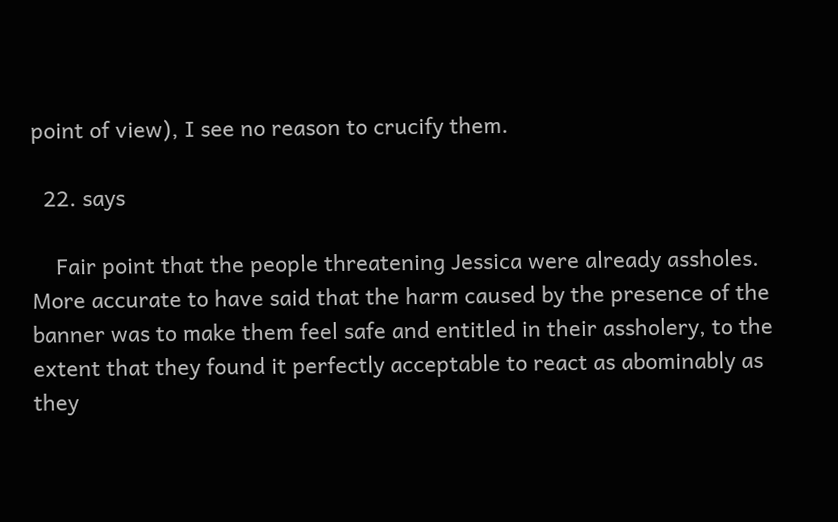point of view), I see no reason to crucify them.

  22. says

    Fair point that the people threatening Jessica were already assholes. More accurate to have said that the harm caused by the presence of the banner was to make them feel safe and entitled in their assholery, to the extent that they found it perfectly acceptable to react as abominably as they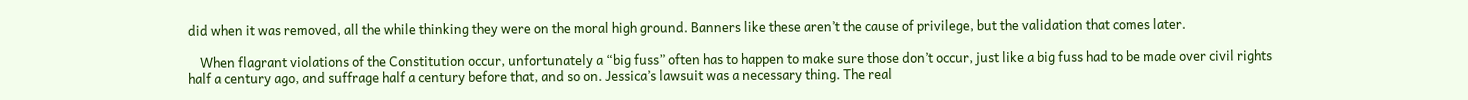did when it was removed, all the while thinking they were on the moral high ground. Banners like these aren’t the cause of privilege, but the validation that comes later.

    When flagrant violations of the Constitution occur, unfortunately a “big fuss” often has to happen to make sure those don’t occur, just like a big fuss had to be made over civil rights half a century ago, and suffrage half a century before that, and so on. Jessica’s lawsuit was a necessary thing. The real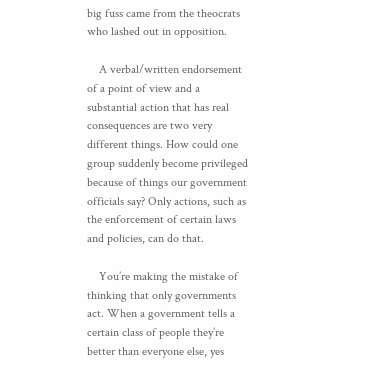big fuss came from the theocrats who lashed out in opposition.

    A verbal/written endorsement of a point of view and a substantial action that has real consequences are two very different things. How could one group suddenly become privileged because of things our government officials say? Only actions, such as the enforcement of certain laws and policies, can do that.

    You’re making the mistake of thinking that only governments act. When a government tells a certain class of people they’re better than everyone else, yes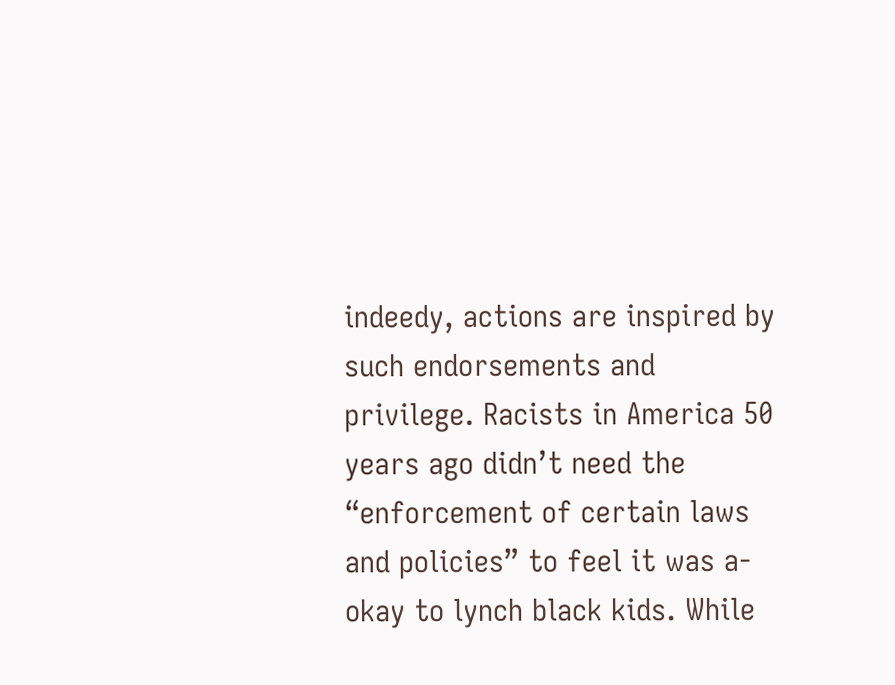indeedy, actions are inspired by such endorsements and privilege. Racists in America 50 years ago didn’t need the “enforcement of certain laws and policies” to feel it was a-okay to lynch black kids. While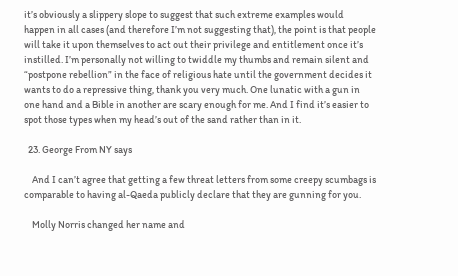it’s obviously a slippery slope to suggest that such extreme examples would happen in all cases (and therefore I’m not suggesting that), the point is that people will take it upon themselves to act out their privilege and entitlement once it’s instilled. I’m personally not willing to twiddle my thumbs and remain silent and “postpone rebellion” in the face of religious hate until the government decides it wants to do a repressive thing, thank you very much. One lunatic with a gun in one hand and a Bible in another are scary enough for me. And I find it’s easier to spot those types when my head’s out of the sand rather than in it.

  23. George From NY says

    And I can’t agree that getting a few threat letters from some creepy scumbags is comparable to having al-Qaeda publicly declare that they are gunning for you.

    Molly Norris changed her name and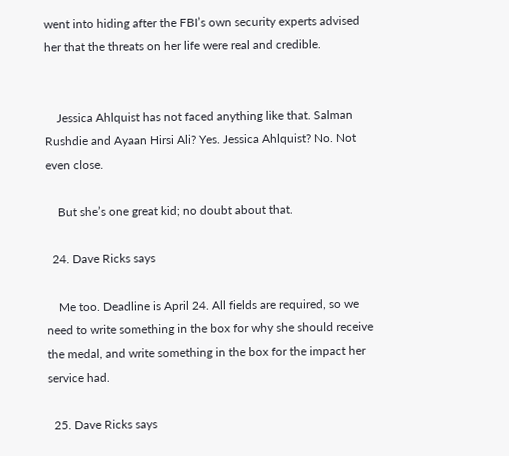went into hiding after the FBI’s own security experts advised her that the threats on her life were real and credible.


    Jessica Ahlquist has not faced anything like that. Salman Rushdie and Ayaan Hirsi Ali? Yes. Jessica Ahlquist? No. Not even close.

    But she’s one great kid; no doubt about that.

  24. Dave Ricks says

    Me too. Deadline is April 24. All fields are required, so we need to write something in the box for why she should receive the medal, and write something in the box for the impact her service had.

  25. Dave Ricks says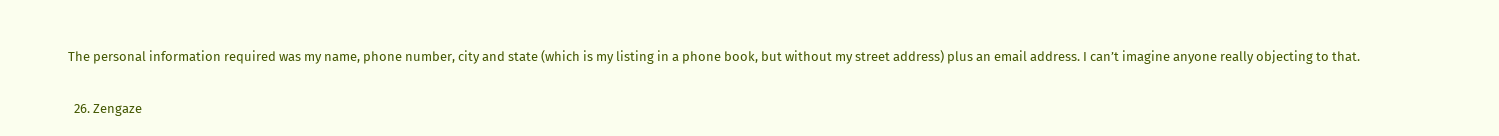The personal information required was my name, phone number, city and state (which is my listing in a phone book, but without my street address) plus an email address. I can’t imagine anyone really objecting to that.

  26. Zengaze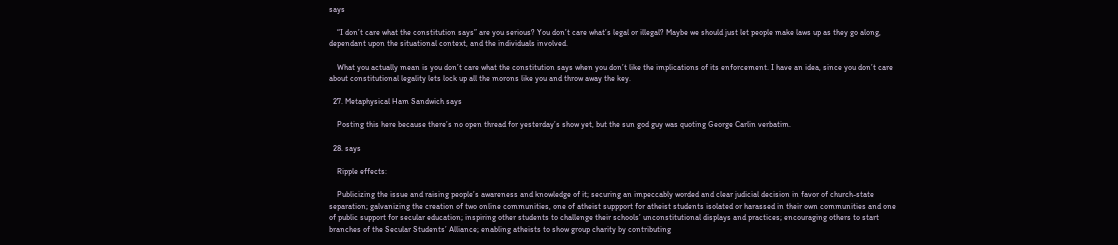says

    “I don’t care what the constitution says” are you serious? You don’t care what’s legal or illegal? Maybe we should just let people make laws up as they go along, dependant upon the situational context, and the individuals involved.

    What you actually mean is you don’t care what the constitution says when you don’t like the implications of its enforcement. I have an idea, since you don’t care about constitutional legality lets lock up all the morons like you and throw away the key.

  27. Metaphysical Ham Sandwich says

    Posting this here because there’s no open thread for yesterday’s show yet, but the sun god guy was quoting George Carlin verbatim.

  28. says

    Ripple effects:

    Publicizing the issue and raising people’s awareness and knowledge of it; securing an impeccably worded and clear judicial decision in favor of church-state separation; galvanizing the creation of two online communities, one of atheist suppport for atheist students isolated or harassed in their own communities and one of public support for secular education; inspiring other students to challenge their schools’ unconstitutional displays and practices; encouraging others to start branches of the Secular Students’ Alliance; enabling atheists to show group charity by contributing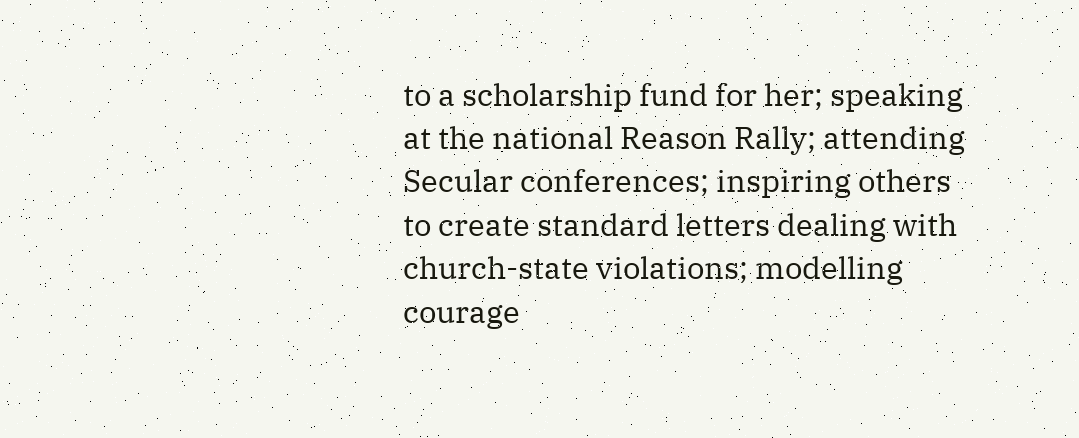to a scholarship fund for her; speaking at the national Reason Rally; attending Secular conferences; inspiring others to create standard letters dealing with church-state violations; modelling courage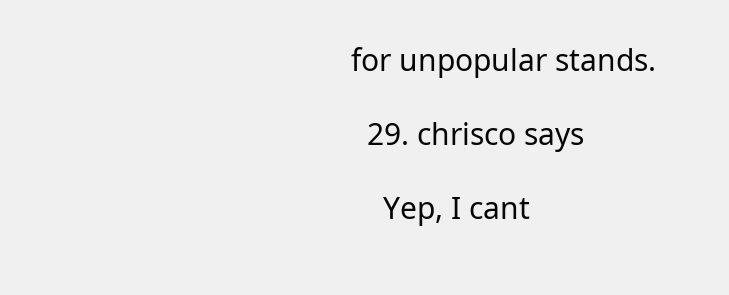for unpopular stands.

  29. chrisco says

    Yep, I cant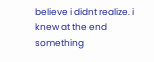believe i didnt realize. i knew at the end something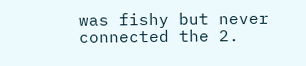was fishy but never connected the 2.